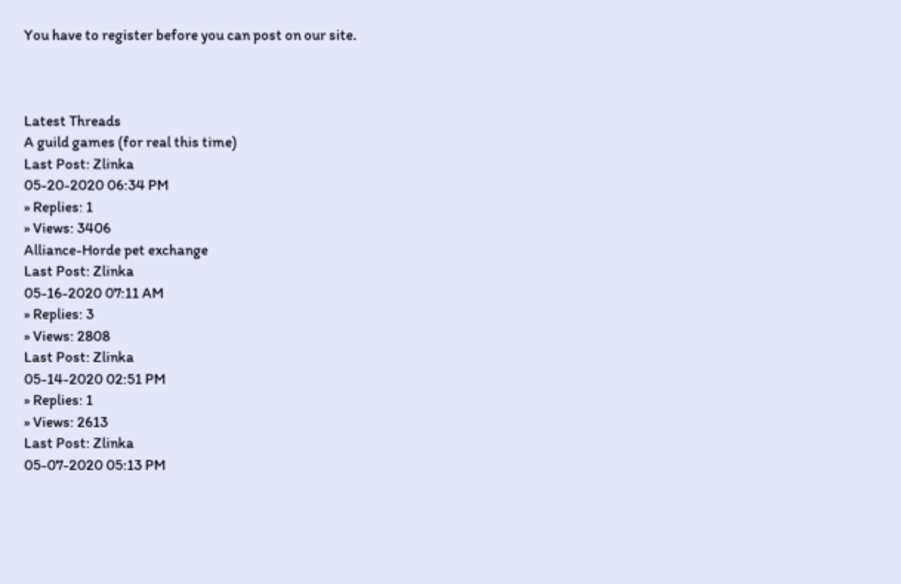You have to register before you can post on our site.



Latest Threads
A guild games (for real this time)
Last Post: Zlinka
05-20-2020 06:34 PM
» Replies: 1
» Views: 3406
Alliance-Horde pet exchange
Last Post: Zlinka
05-16-2020 07:11 AM
» Replies: 3
» Views: 2808
Last Post: Zlinka
05-14-2020 02:51 PM
» Replies: 1
» Views: 2613
Last Post: Zlinka
05-07-2020 05:13 PM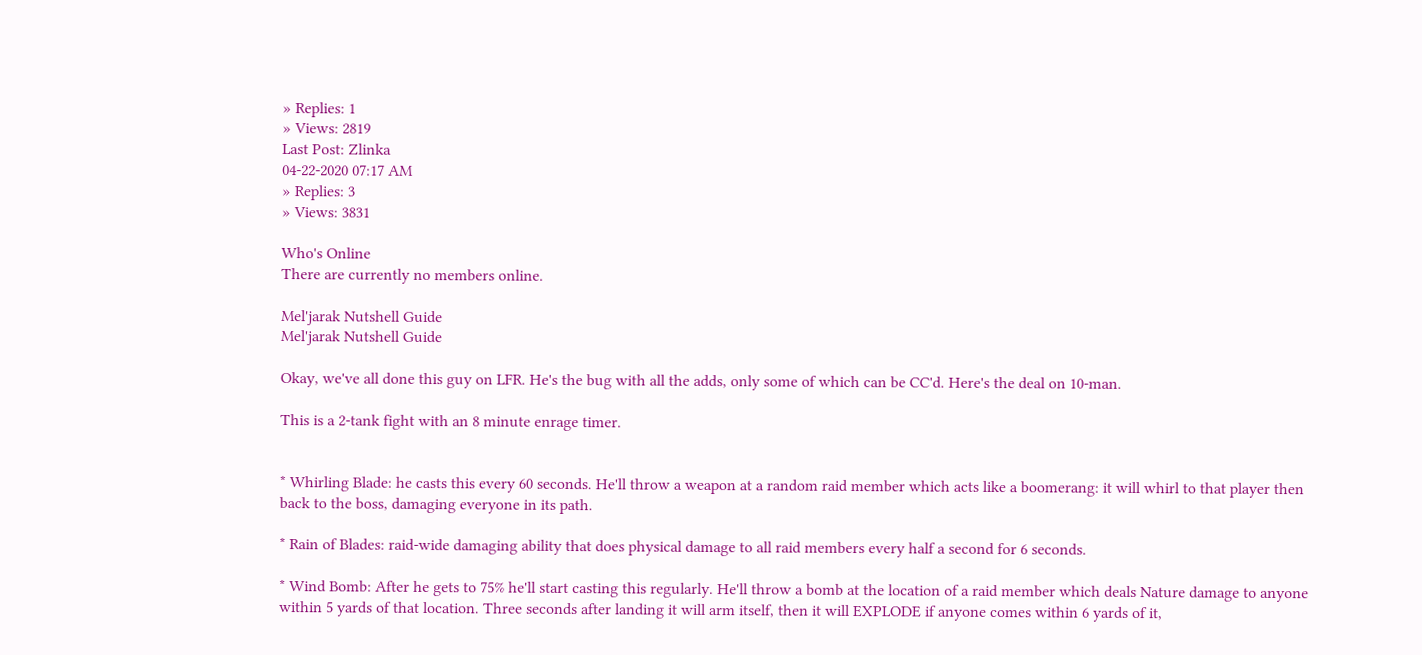» Replies: 1
» Views: 2819
Last Post: Zlinka
04-22-2020 07:17 AM
» Replies: 3
» Views: 3831

Who's Online
There are currently no members online.

Mel'jarak Nutshell Guide
Mel'jarak Nutshell Guide

Okay, we've all done this guy on LFR. He's the bug with all the adds, only some of which can be CC'd. Here's the deal on 10-man.

This is a 2-tank fight with an 8 minute enrage timer.


* Whirling Blade: he casts this every 60 seconds. He'll throw a weapon at a random raid member which acts like a boomerang: it will whirl to that player then back to the boss, damaging everyone in its path.

* Rain of Blades: raid-wide damaging ability that does physical damage to all raid members every half a second for 6 seconds.

* Wind Bomb: After he gets to 75% he'll start casting this regularly. He'll throw a bomb at the location of a raid member which deals Nature damage to anyone within 5 yards of that location. Three seconds after landing it will arm itself, then it will EXPLODE if anyone comes within 6 yards of it,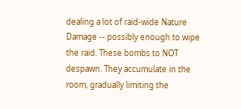dealing a lot of raid-wide Nature Damage -- possibly enough to wipe the raid. These bombs to NOT despawn. They accumulate in the room, gradually limiting the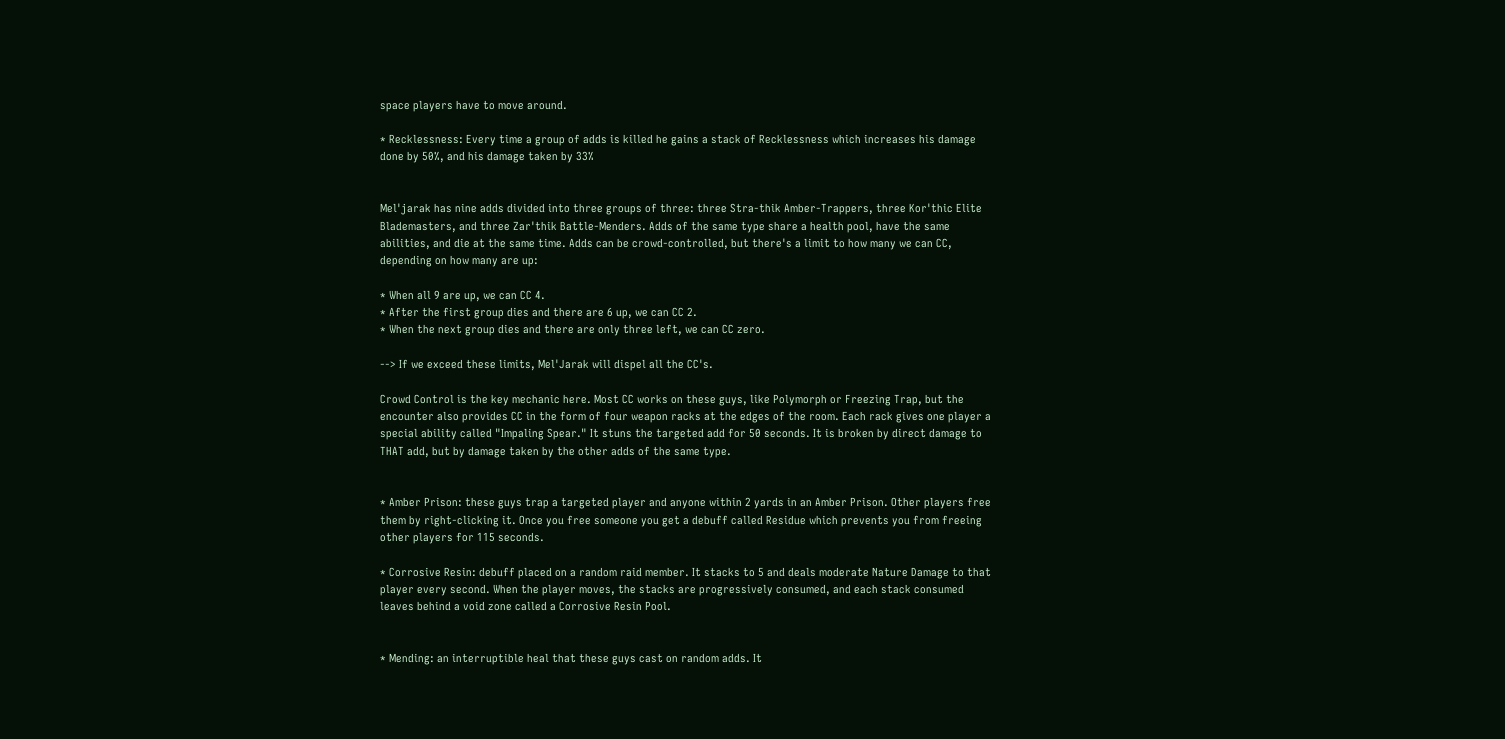space players have to move around.

* Recklessness: Every time a group of adds is killed he gains a stack of Recklessness which increases his damage done by 50%, and his damage taken by 33%


Mel'jarak has nine adds divided into three groups of three: three Stra-thik Amber-Trappers, three Kor'thic Elite Blademasters, and three Zar'thik Battle-Menders. Adds of the same type share a health pool, have the same abilities, and die at the same time. Adds can be crowd-controlled, but there's a limit to how many we can CC, depending on how many are up:

* When all 9 are up, we can CC 4.
* After the first group dies and there are 6 up, we can CC 2.
* When the next group dies and there are only three left, we can CC zero.

--> If we exceed these limits, Mel'Jarak will dispel all the CC's.

Crowd Control is the key mechanic here. Most CC works on these guys, like Polymorph or Freezing Trap, but the encounter also provides CC in the form of four weapon racks at the edges of the room. Each rack gives one player a special ability called "Impaling Spear." It stuns the targeted add for 50 seconds. It is broken by direct damage to THAT add, but by damage taken by the other adds of the same type.


* Amber Prison: these guys trap a targeted player and anyone within 2 yards in an Amber Prison. Other players free them by right-clicking it. Once you free someone you get a debuff called Residue which prevents you from freeing other players for 115 seconds.

* Corrosive Resin: debuff placed on a random raid member. It stacks to 5 and deals moderate Nature Damage to that player every second. When the player moves, the stacks are progressively consumed, and each stack consumed leaves behind a void zone called a Corrosive Resin Pool.


* Mending: an interruptible heal that these guys cast on random adds. It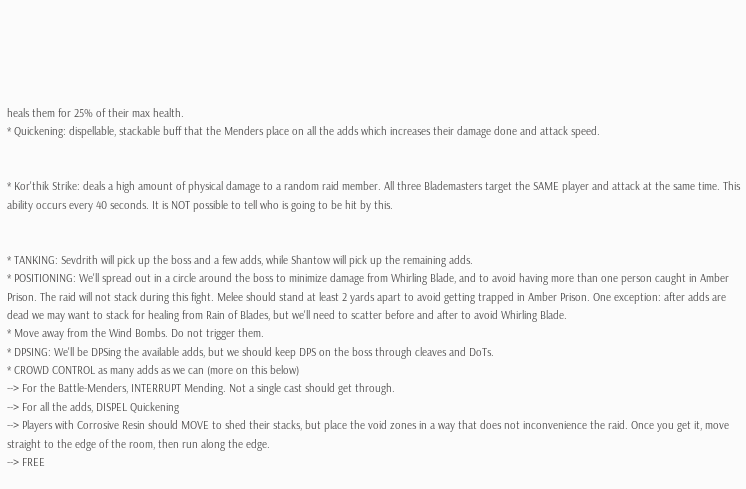heals them for 25% of their max health.
* Quickening: dispellable, stackable buff that the Menders place on all the adds which increases their damage done and attack speed.


* Kor'thik Strike: deals a high amount of physical damage to a random raid member. All three Blademasters target the SAME player and attack at the same time. This ability occurs every 40 seconds. It is NOT possible to tell who is going to be hit by this.


* TANKING: Sevdrith will pick up the boss and a few adds, while Shantow will pick up the remaining adds.
* POSITIONING: We'll spread out in a circle around the boss to minimize damage from Whirling Blade, and to avoid having more than one person caught in Amber Prison. The raid will not stack during this fight. Melee should stand at least 2 yards apart to avoid getting trapped in Amber Prison. One exception: after adds are dead we may want to stack for healing from Rain of Blades, but we'll need to scatter before and after to avoid Whirling Blade.
* Move away from the Wind Bombs. Do not trigger them.
* DPSING: We'll be DPSing the available adds, but we should keep DPS on the boss through cleaves and DoTs.
* CROWD CONTROL as many adds as we can (more on this below)
--> For the Battle-Menders, INTERRUPT Mending. Not a single cast should get through.
--> For all the adds, DISPEL Quickening
--> Players with Corrosive Resin should MOVE to shed their stacks, but place the void zones in a way that does not inconvenience the raid. Once you get it, move straight to the edge of the room, then run along the edge.
--> FREE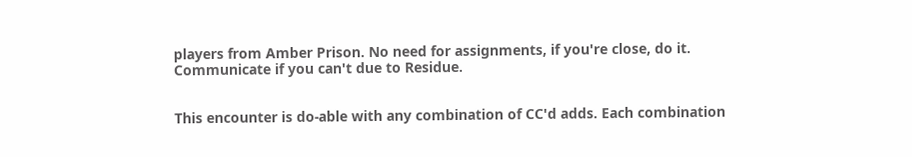players from Amber Prison. No need for assignments, if you're close, do it. Communicate if you can't due to Residue.


This encounter is do-able with any combination of CC'd adds. Each combination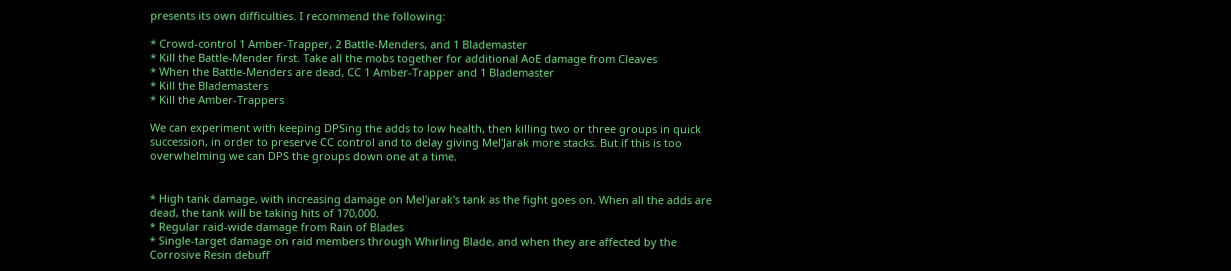presents its own difficulties. I recommend the following:

* Crowd-control 1 Amber-Trapper, 2 Battle-Menders, and 1 Blademaster
* Kill the Battle-Mender first. Take all the mobs together for additional AoE damage from Cleaves
* When the Battle-Menders are dead, CC 1 Amber-Trapper and 1 Blademaster
* Kill the Blademasters
* Kill the Amber-Trappers

We can experiment with keeping DPSing the adds to low health, then killing two or three groups in quick succession, in order to preserve CC control and to delay giving Mel'Jarak more stacks. But if this is too overwhelming we can DPS the groups down one at a time.


* High tank damage, with increasing damage on Mel'jarak's tank as the fight goes on. When all the adds are dead, the tank will be taking hits of 170,000.
* Regular raid-wide damage from Rain of Blades
* Single-target damage on raid members through Whirling Blade, and when they are affected by the Corrosive Resin debuff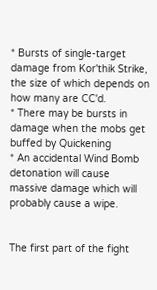* Bursts of single-target damage from Kor'thik Strike, the size of which depends on how many are CC'd.
* There may be bursts in damage when the mobs get buffed by Quickening
* An accidental Wind Bomb detonation will cause massive damage which will probably cause a wipe.


The first part of the fight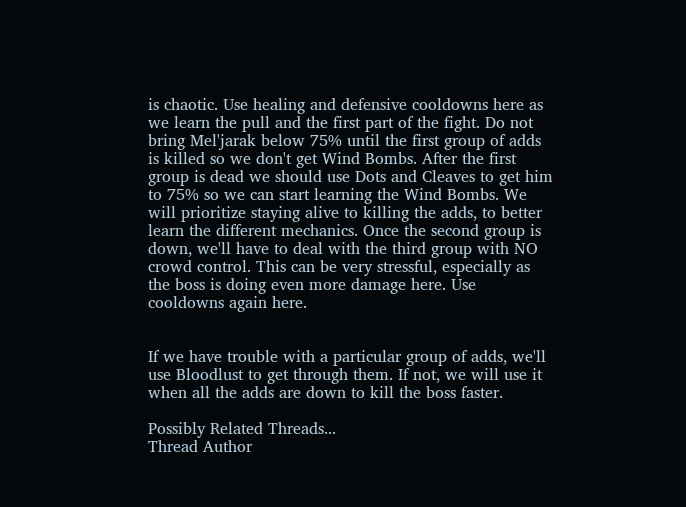is chaotic. Use healing and defensive cooldowns here as we learn the pull and the first part of the fight. Do not bring Mel'jarak below 75% until the first group of adds is killed so we don't get Wind Bombs. After the first group is dead we should use Dots and Cleaves to get him to 75% so we can start learning the Wind Bombs. We will prioritize staying alive to killing the adds, to better learn the different mechanics. Once the second group is down, we'll have to deal with the third group with NO crowd control. This can be very stressful, especially as the boss is doing even more damage here. Use cooldowns again here.


If we have trouble with a particular group of adds, we'll use Bloodlust to get through them. If not, we will use it when all the adds are down to kill the boss faster.

Possibly Related Threads...
Thread Author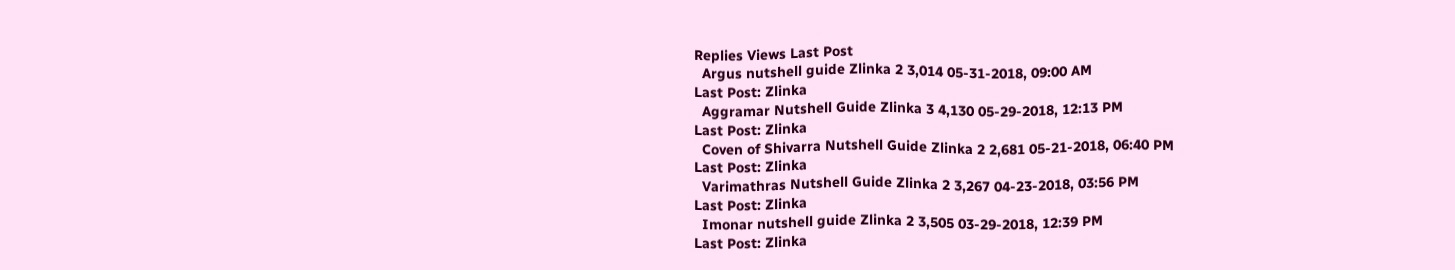Replies Views Last Post
  Argus nutshell guide Zlinka 2 3,014 05-31-2018, 09:00 AM
Last Post: Zlinka
  Aggramar Nutshell Guide Zlinka 3 4,130 05-29-2018, 12:13 PM
Last Post: Zlinka
  Coven of Shivarra Nutshell Guide Zlinka 2 2,681 05-21-2018, 06:40 PM
Last Post: Zlinka
  Varimathras Nutshell Guide Zlinka 2 3,267 04-23-2018, 03:56 PM
Last Post: Zlinka
  Imonar nutshell guide Zlinka 2 3,505 03-29-2018, 12:39 PM
Last Post: Zlinka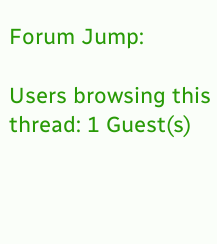Forum Jump:

Users browsing this thread: 1 Guest(s)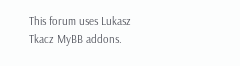This forum uses Lukasz Tkacz MyBB addons.